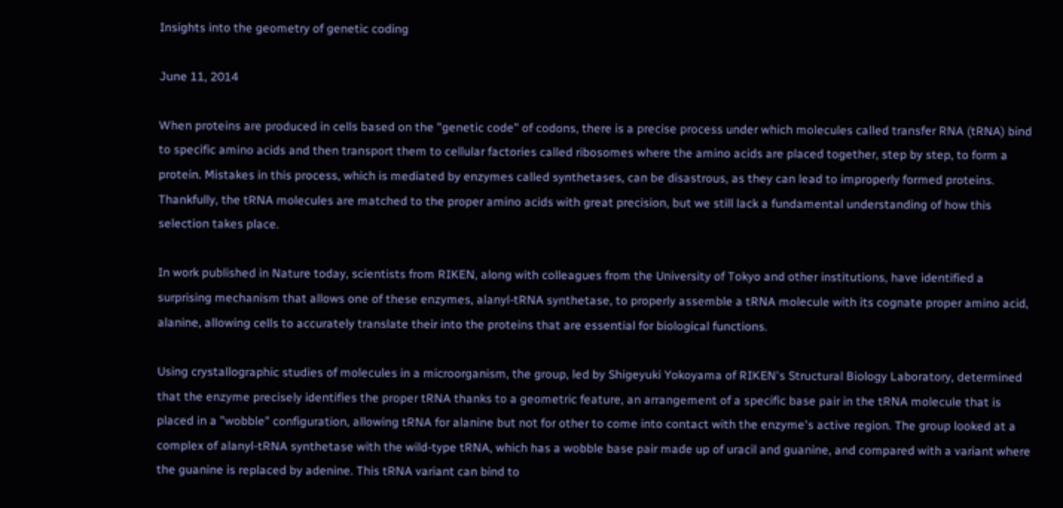Insights into the geometry of genetic coding

June 11, 2014

When proteins are produced in cells based on the "genetic code" of codons, there is a precise process under which molecules called transfer RNA (tRNA) bind to specific amino acids and then transport them to cellular factories called ribosomes where the amino acids are placed together, step by step, to form a protein. Mistakes in this process, which is mediated by enzymes called synthetases, can be disastrous, as they can lead to improperly formed proteins. Thankfully, the tRNA molecules are matched to the proper amino acids with great precision, but we still lack a fundamental understanding of how this selection takes place.

In work published in Nature today, scientists from RIKEN, along with colleagues from the University of Tokyo and other institutions, have identified a surprising mechanism that allows one of these enzymes, alanyl-tRNA synthetase, to properly assemble a tRNA molecule with its cognate proper amino acid, alanine, allowing cells to accurately translate their into the proteins that are essential for biological functions.

Using crystallographic studies of molecules in a microorganism, the group, led by Shigeyuki Yokoyama of RIKEN's Structural Biology Laboratory, determined that the enzyme precisely identifies the proper tRNA thanks to a geometric feature, an arrangement of a specific base pair in the tRNA molecule that is placed in a "wobble" configuration, allowing tRNA for alanine but not for other to come into contact with the enzyme's active region. The group looked at a complex of alanyl-tRNA synthetase with the wild-type tRNA, which has a wobble base pair made up of uracil and guanine, and compared with a variant where the guanine is replaced by adenine. This tRNA variant can bind to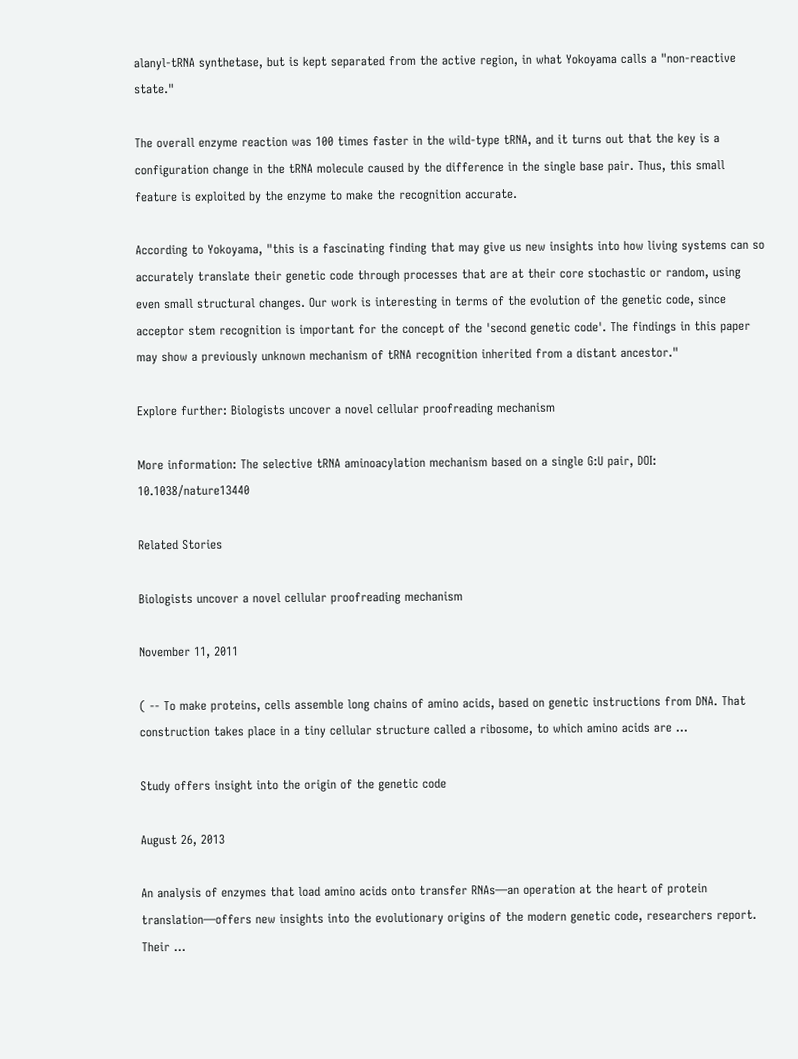alanyl-tRNA synthetase, but is kept separated from the active region, in what Yokoyama calls a "non-reactive state."

The overall enzyme reaction was 100 times faster in the wild-type tRNA, and it turns out that the key is a configuration change in the tRNA molecule caused by the difference in the single base pair. Thus, this small feature is exploited by the enzyme to make the recognition accurate.

According to Yokoyama, "this is a fascinating finding that may give us new insights into how living systems can so accurately translate their genetic code through processes that are at their core stochastic or random, using even small structural changes. Our work is interesting in terms of the evolution of the genetic code, since acceptor stem recognition is important for the concept of the 'second genetic code'. The findings in this paper may show a previously unknown mechanism of tRNA recognition inherited from a distant ancestor."

Explore further: Biologists uncover a novel cellular proofreading mechanism

More information: The selective tRNA aminoacylation mechanism based on a single G:U pair, DOI: 10.1038/nature13440

Related Stories

Biologists uncover a novel cellular proofreading mechanism

November 11, 2011

( -- To make proteins, cells assemble long chains of amino acids, based on genetic instructions from DNA. That construction takes place in a tiny cellular structure called a ribosome, to which amino acids are ...

Study offers insight into the origin of the genetic code

August 26, 2013

An analysis of enzymes that load amino acids onto transfer RNAs—an operation at the heart of protein translation—offers new insights into the evolutionary origins of the modern genetic code, researchers report. Their ...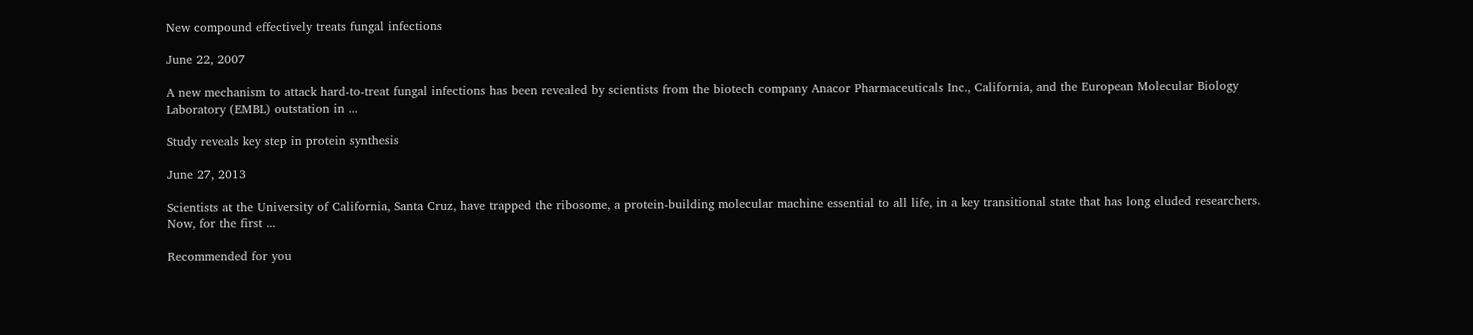New compound effectively treats fungal infections

June 22, 2007

A new mechanism to attack hard-to-treat fungal infections has been revealed by scientists from the biotech company Anacor Pharmaceuticals Inc., California, and the European Molecular Biology Laboratory (EMBL) outstation in ...

Study reveals key step in protein synthesis

June 27, 2013

Scientists at the University of California, Santa Cruz, have trapped the ribosome, a protein-building molecular machine essential to all life, in a key transitional state that has long eluded researchers. Now, for the first ...

Recommended for you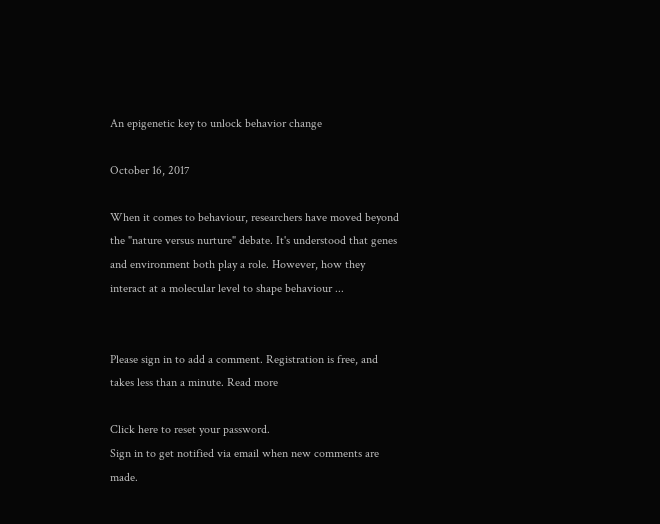An epigenetic key to unlock behavior change

October 16, 2017

When it comes to behaviour, researchers have moved beyond the "nature versus nurture" debate. It's understood that genes and environment both play a role. However, how they interact at a molecular level to shape behaviour ...


Please sign in to add a comment. Registration is free, and takes less than a minute. Read more

Click here to reset your password.
Sign in to get notified via email when new comments are made.